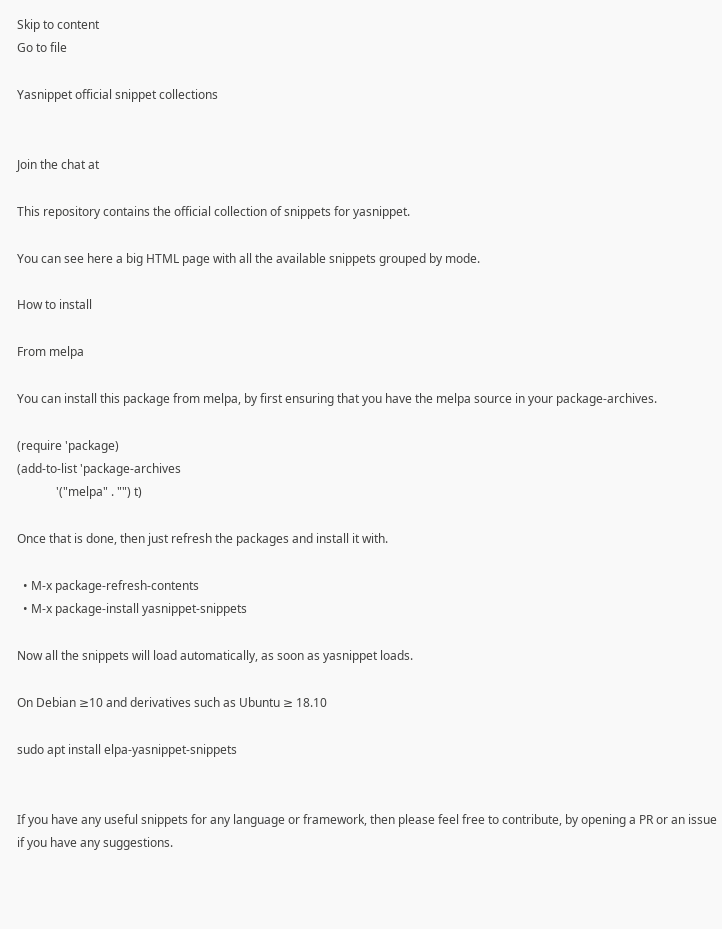Skip to content
Go to file

Yasnippet official snippet collections


Join the chat at

This repository contains the official collection of snippets for yasnippet.

You can see here a big HTML page with all the available snippets grouped by mode.

How to install

From melpa

You can install this package from melpa, by first ensuring that you have the melpa source in your package-archives.

(require 'package)
(add-to-list 'package-archives
             '("melpa" . "") t)

Once that is done, then just refresh the packages and install it with.

  • M-x package-refresh-contents
  • M-x package-install yasnippet-snippets

Now all the snippets will load automatically, as soon as yasnippet loads.

On Debian ≥10 and derivatives such as Ubuntu ≥ 18.10

sudo apt install elpa-yasnippet-snippets


If you have any useful snippets for any language or framework, then please feel free to contribute, by opening a PR or an issue if you have any suggestions.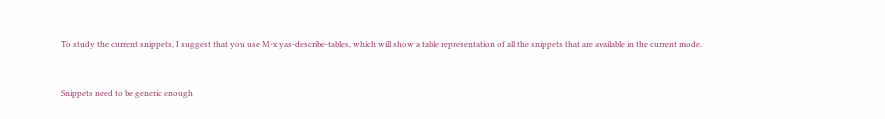To study the current snippets, I suggest that you use M-x yas-describe-tables, which will show a table representation of all the snippets that are available in the current mode.


Snippets need to be generic enough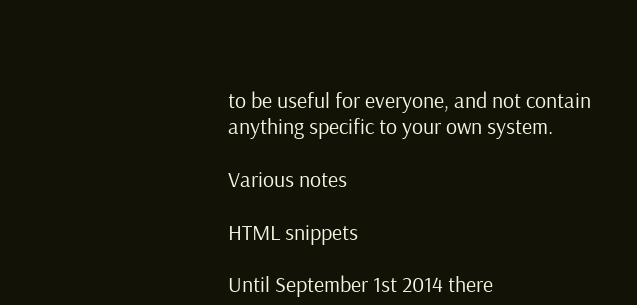to be useful for everyone, and not contain anything specific to your own system.

Various notes

HTML snippets

Until September 1st 2014 there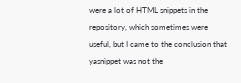were a lot of HTML snippets in the repository, which sometimes were useful, but I came to the conclusion that yasnippet was not the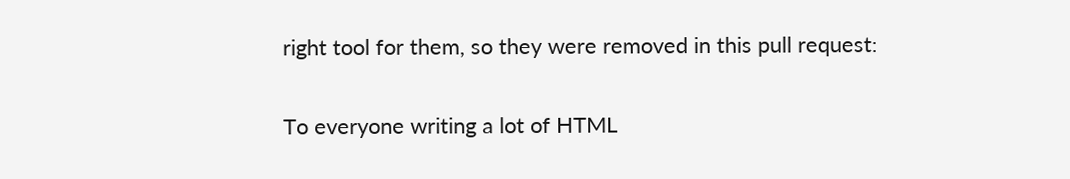right tool for them, so they were removed in this pull request:

To everyone writing a lot of HTML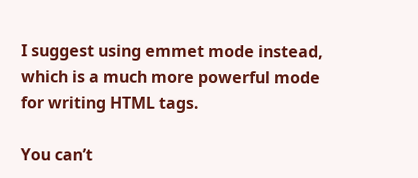I suggest using emmet mode instead, which is a much more powerful mode for writing HTML tags.

You can’t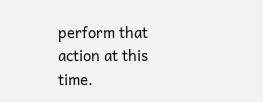perform that action at this time.